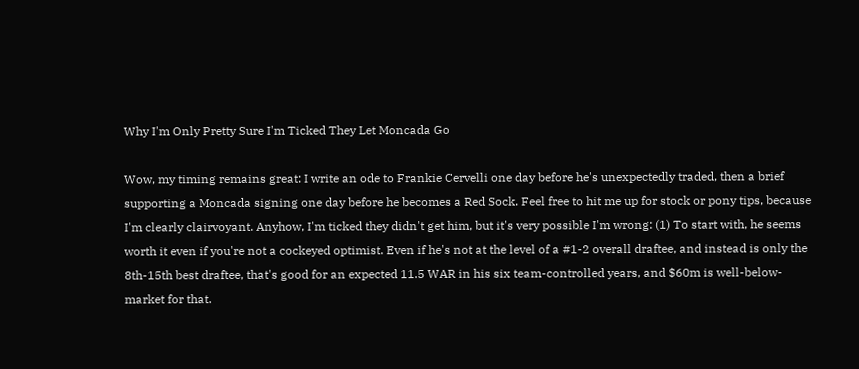Why I'm Only Pretty Sure I'm Ticked They Let Moncada Go

Wow, my timing remains great: I write an ode to Frankie Cervelli one day before he's unexpectedly traded, then a brief supporting a Moncada signing one day before he becomes a Red Sock. Feel free to hit me up for stock or pony tips, because I'm clearly clairvoyant. Anyhow, I'm ticked they didn't get him, but it's very possible I'm wrong: (1) To start with, he seems worth it even if you're not a cockeyed optimist. Even if he's not at the level of a #1-2 overall draftee, and instead is only the 8th-15th best draftee, that's good for an expected 11.5 WAR in his six team-controlled years, and $60m is well-below-market for that.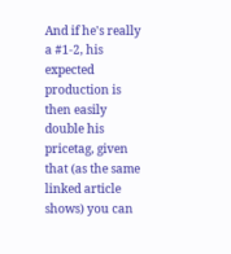And if he's really a #1-2, his expected production is then easily double his pricetag, given that (as the same linked article shows) you can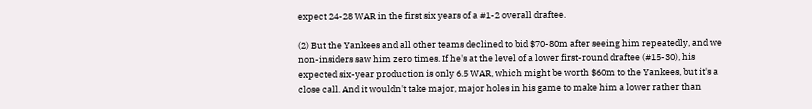expect 24-28 WAR in the first six years of a #1-2 overall draftee.

(2) But the Yankees and all other teams declined to bid $70-80m after seeing him repeatedly, and we non-insiders saw him zero times. If he's at the level of a lower first-round draftee (#15-30), his expected six-year production is only 6.5 WAR, which might be worth $60m to the Yankees, but it's a close call. And it wouldn't take major, major holes in his game to make him a lower rather than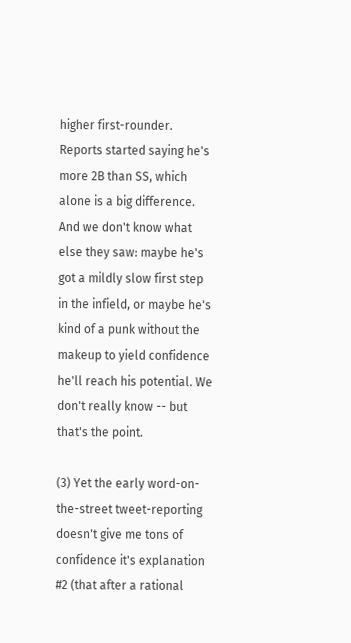higher first-rounder. Reports started saying he's more 2B than SS, which alone is a big difference. And we don't know what else they saw: maybe he's got a mildly slow first step in the infield, or maybe he's kind of a punk without the makeup to yield confidence he'll reach his potential. We don't really know -- but that's the point.

(3) Yet the early word-on-the-street tweet-reporting doesn't give me tons of confidence it's explanation #2 (that after a rational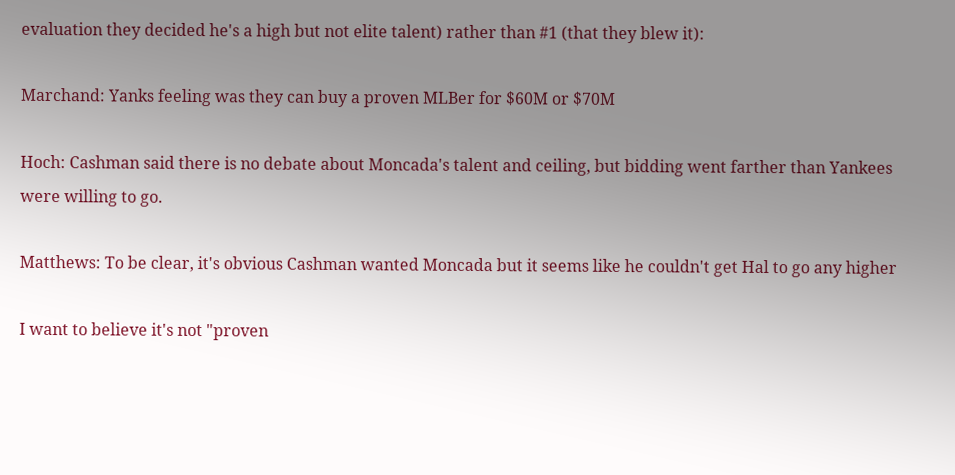evaluation they decided he's a high but not elite talent) rather than #1 (that they blew it):

Marchand: Yanks feeling was they can buy a proven MLBer for $60M or $70M

Hoch: Cashman said there is no debate about Moncada's talent and ceiling, but bidding went farther than Yankees were willing to go.

Matthews: To be clear, it's obvious Cashman wanted Moncada but it seems like he couldn't get Hal to go any higher

I want to believe it's not "proven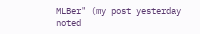MLBer" (my post yesterday noted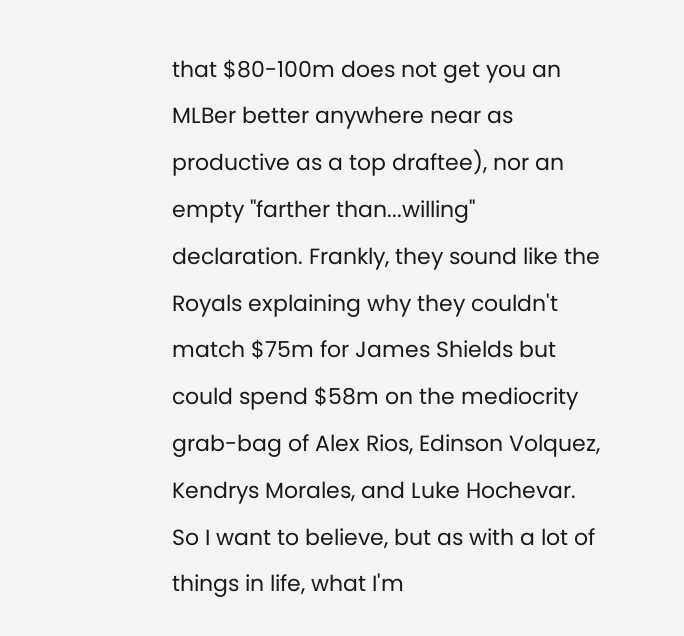that $80-100m does not get you an MLBer better anywhere near as productive as a top draftee), nor an empty "farther than...willing" declaration. Frankly, they sound like the Royals explaining why they couldn't match $75m for James Shields but could spend $58m on the mediocrity grab-bag of Alex Rios, Edinson Volquez, Kendrys Morales, and Luke Hochevar. So I want to believe, but as with a lot of things in life, what I'm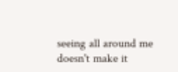seeing all around me doesn't make it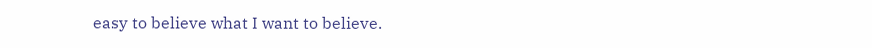easy to believe what I want to believe.